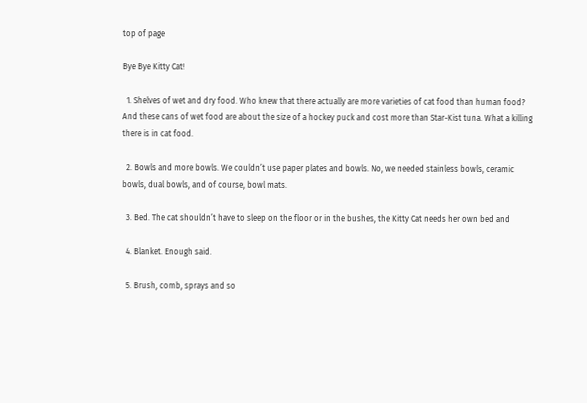top of page

Bye Bye Kitty Cat!

  1. Shelves of wet and dry food. Who knew that there actually are more varieties of cat food than human food? And these cans of wet food are about the size of a hockey puck and cost more than Star-Kist tuna. What a killing there is in cat food.

  2. Bowls and more bowls. We couldn’t use paper plates and bowls. No, we needed stainless bowls, ceramic bowls, dual bowls, and of course, bowl mats.

  3. Bed. The cat shouldn’t have to sleep on the floor or in the bushes, the Kitty Cat needs her own bed and

  4. Blanket. Enough said.

  5. Brush, comb, sprays and so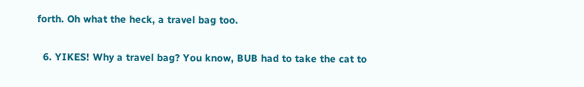forth. Oh what the heck, a travel bag too.

  6. YIKES! Why a travel bag? You know, BUB had to take the cat to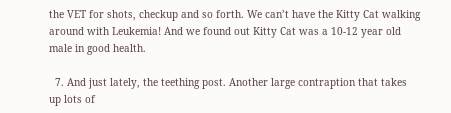the VET for shots, checkup and so forth. We can’t have the Kitty Cat walking around with Leukemia! And we found out Kitty Cat was a 10-12 year old male in good health.

  7. And just lately, the teething post. Another large contraption that takes up lots of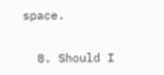space.

  8. Should I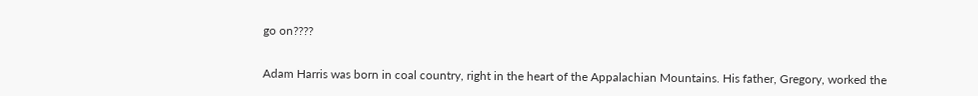go on????


Adam Harris was born in coal country, right in the heart of the Appalachian Mountains. His father, Gregory, worked the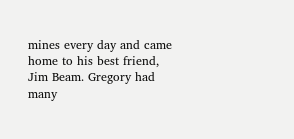mines every day and came home to his best friend, Jim Beam. Gregory had many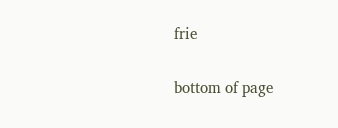frie


bottom of page